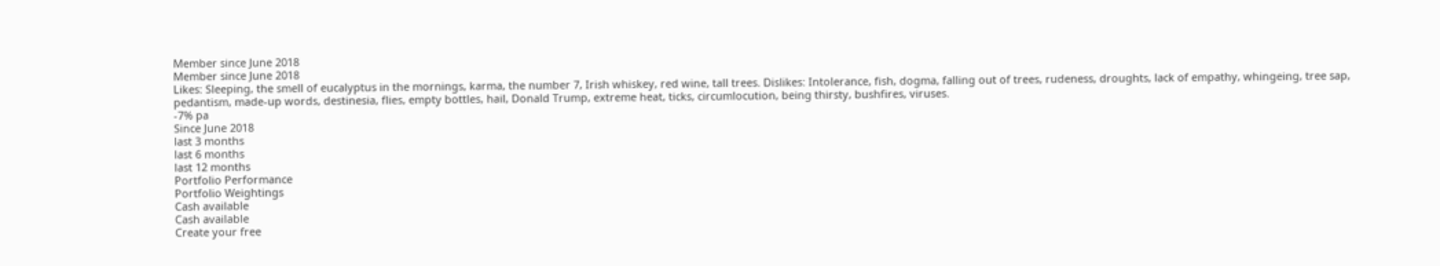Member since June 2018
Member since June 2018
Likes: Sleeping, the smell of eucalyptus in the mornings, karma, the number 7, Irish whiskey, red wine, tall trees. Dislikes: Intolerance, fish, dogma, falling out of trees, rudeness, droughts, lack of empathy, whingeing, tree sap, pedantism, made-up words, destinesia, flies, empty bottles, hail, Donald Trump, extreme heat, ticks, circumlocution, being thirsty, bushfires, viruses.
-7% pa
Since June 2018
last 3 months
last 6 months
last 12 months
Portfolio Performance
Portfolio Weightings
Cash available
Cash available
Create your free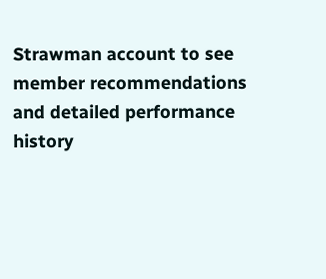Strawman account to see member recommendations and detailed performance history